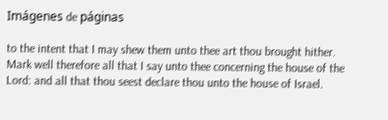Imágenes de páginas

to the intent that I may shew them unto thee art thou brought hither. Mark well therefore all that I say unto thee concerning the house of the Lord: and all that thou seest declare thou unto the house of Israel.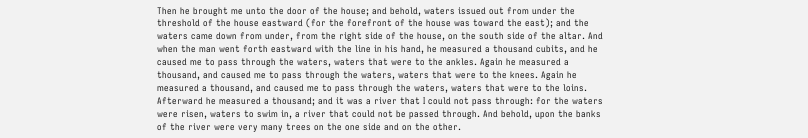Then he brought me unto the door of the house; and behold, waters issued out from under the threshold of the house eastward (for the forefront of the house was toward the east); and the waters came down from under, from the right side of the house, on the south side of the altar. And when the man went forth eastward with the line in his hand, he measured a thousand cubits, and he caused me to pass through the waters, waters that were to the ankles. Again he measured a thousand, and caused me to pass through the waters, waters that were to the knees. Again he measured a thousand, and caused me to pass through the waters, waters that were to the loins. Afterward he measured a thousand; and it was a river that I could not pass through: for the waters were risen, waters to swim in, a river that could not be passed through. And behold, upon the banks of the river were very many trees on the one side and on the other.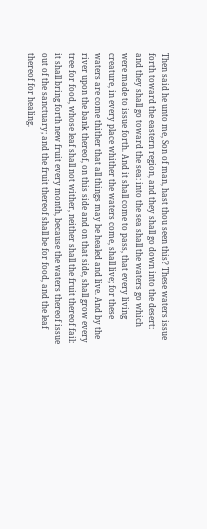Then said he unto me, Son of man, hast thou seen this? These waters issue forth toward the eastern region, and they shall go down into the desert: and they shall go toward the sea: into the sea shall the waters go which were made to issue forth. And it shall come to pass, that every living creature, in every place whither the waters come, shall live; for these waters are come thither that all things may be healed and live. And by the river upon the bank thereof, on this side and on that side, shall grow every tree for food, whose leaf shall not wither, neither shall the fruit thereof fail: it shall bring forth new fruit every month, because the waters thereof issue out of the sanctuary; and the fruit thereof shall be for food, and the leaf thereof for healing.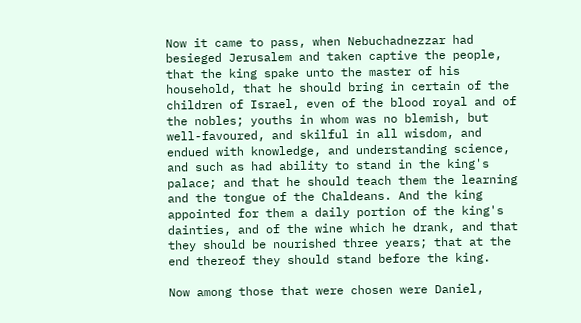Now it came to pass, when Nebuchadnezzar had besieged Jerusalem and taken captive the people, that the king spake unto the master of his household, that he should bring in certain of the children of Israel, even of the blood royal and of the nobles; youths in whom was no blemish, but well-favoured, and skilful in all wisdom, and endued with knowledge, and understanding science, and such as had ability to stand in the king's palace; and that he should teach them the learning and the tongue of the Chaldeans. And the king appointed for them a daily portion of the king's dainties, and of the wine which he drank, and that they should be nourished three years; that at the end thereof they should stand before the king.

Now among those that were chosen were Daniel,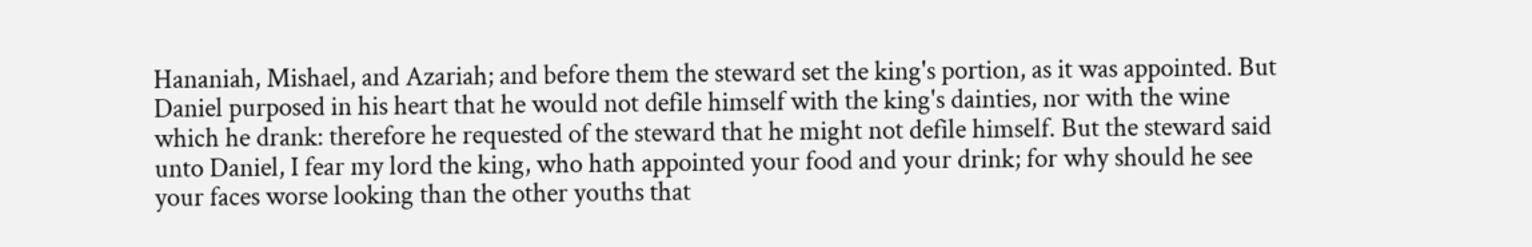Hananiah, Mishael, and Azariah; and before them the steward set the king's portion, as it was appointed. But Daniel purposed in his heart that he would not defile himself with the king's dainties, nor with the wine which he drank: therefore he requested of the steward that he might not defile himself. But the steward said unto Daniel, I fear my lord the king, who hath appointed your food and your drink; for why should he see your faces worse looking than the other youths that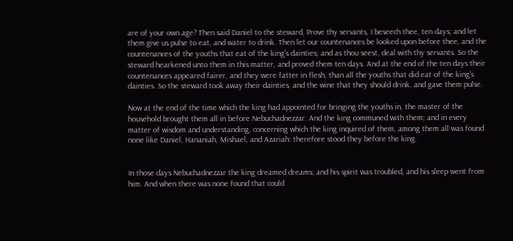are of your own age? Then said Daniel to the steward, Prove thy servants, I beseech thee, ten days; and let them give us pulse to eat, and water to drink. Then let our countenances be looked upon before thee, and the countenances of the youths that eat of the king's dainties; and as thou seest, deal with thy servants. So the steward hearkened unto them in this matter, and proved them ten days. And at the end of the ten days their countenances appeared fairer, and they were fatter in flesh, than all the youths that did eat of the king's dainties. So the steward took away their dainties, and the wine that they should drink, and gave them pulse.

Now at the end of the time which the king had appointed for bringing the youths in, the master of the household brought them all in before Nebuchadnezzar. And the king communed with them; and in every matter of wisdom and understanding, concerning which the king inquired of them, among them all was found none like Daniel, Hananiah, Mishael, and Azariah: therefore stood they before the king.


In those days Nebuchadnezzar the king dreamed dreams; and his spirit was troubled, and his sleep went from him. And when there was none found that could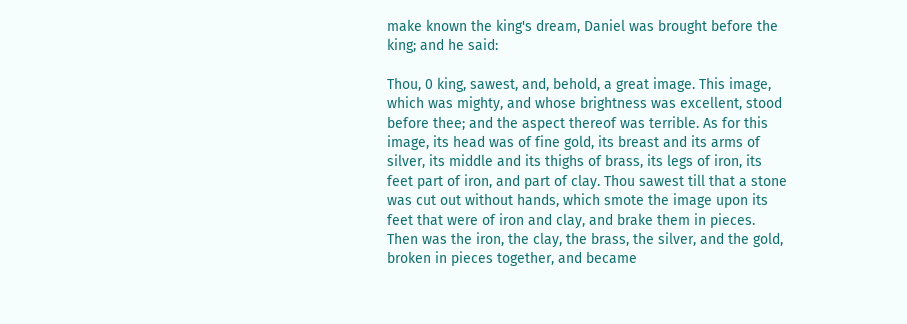make known the king's dream, Daniel was brought before the king; and he said:

Thou, 0 king, sawest, and, behold, a great image. This image, which was mighty, and whose brightness was excellent, stood before thee; and the aspect thereof was terrible. As for this image, its head was of fine gold, its breast and its arms of silver, its middle and its thighs of brass, its legs of iron, its feet part of iron, and part of clay. Thou sawest till that a stone was cut out without hands, which smote the image upon its feet that were of iron and clay, and brake them in pieces. Then was the iron, the clay, the brass, the silver, and the gold, broken in pieces together, and became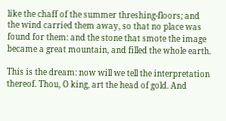like the chaff of the summer threshing-floors; and the wind carried them away, so that no place was found for them: and the stone that smote the image became a great mountain, and filled the whole earth.

This is the dream: now will we tell the interpretation thereof. Thou, O king, art the head of gold. And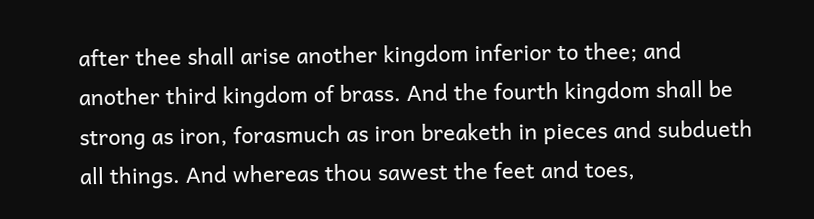after thee shall arise another kingdom inferior to thee; and another third kingdom of brass. And the fourth kingdom shall be strong as iron, forasmuch as iron breaketh in pieces and subdueth all things. And whereas thou sawest the feet and toes,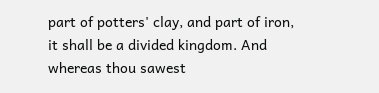part of potters' clay, and part of iron, it shall be a divided kingdom. And whereas thou sawest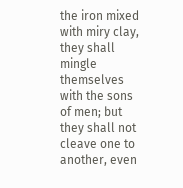the iron mixed with miry clay, they shall mingle themselves with the sons of men; but they shall not cleave one to another, even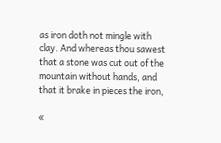as iron doth not mingle with clay. And whereas thou sawest that a stone was cut out of the mountain without hands, and that it brake in pieces the iron,

«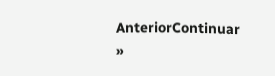AnteriorContinuar »